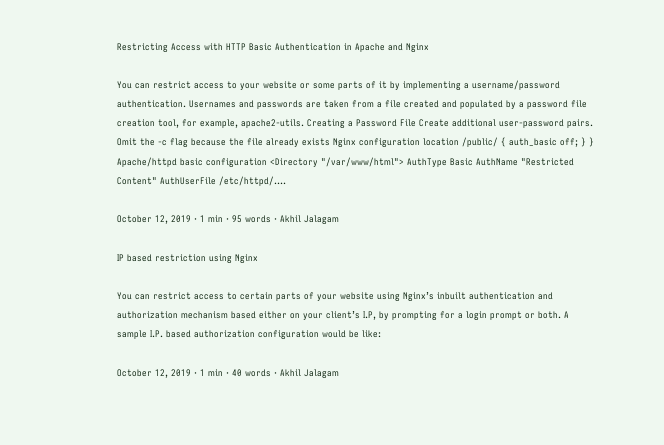Restricting Access with HTTP Basic Authentication in Apache and Nginx

You can restrict access to your website or some parts of it by implementing a username/password authentication. Usernames and passwords are taken from a file created and populated by a password file creation tool, for example, apache2-utils. Creating a Password File Create additional user-password pairs. Omit the -c flag because the file already exists Nginx configuration location /public/ { auth_basic off; } } Apache/httpd basic configuration <Directory "/var/www/html"> AuthType Basic AuthName "Restricted Content" AuthUserFile /etc/httpd/....

October 12, 2019 · 1 min · 95 words · Akhil Jalagam

IP based restriction using Nginx

You can restrict access to certain parts of your website using Nginx’s inbuilt authentication and authorization mechanism based either on your client’s I.P, by prompting for a login prompt or both. A sample I.P. based authorization configuration would be like:

October 12, 2019 · 1 min · 40 words · Akhil Jalagam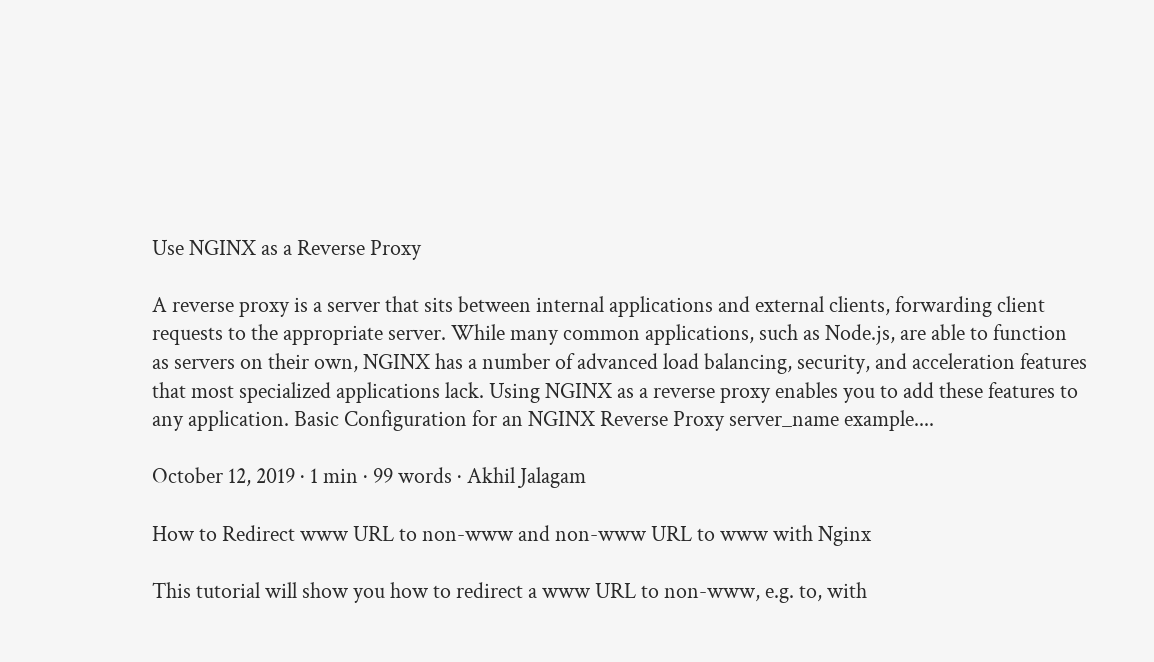Use NGINX as a Reverse Proxy

A reverse proxy is a server that sits between internal applications and external clients, forwarding client requests to the appropriate server. While many common applications, such as Node.js, are able to function as servers on their own, NGINX has a number of advanced load balancing, security, and acceleration features that most specialized applications lack. Using NGINX as a reverse proxy enables you to add these features to any application. Basic Configuration for an NGINX Reverse Proxy server_name example....

October 12, 2019 · 1 min · 99 words · Akhil Jalagam

How to Redirect www URL to non-www and non-www URL to www with Nginx

This tutorial will show you how to redirect a www URL to non-www, e.g. to, with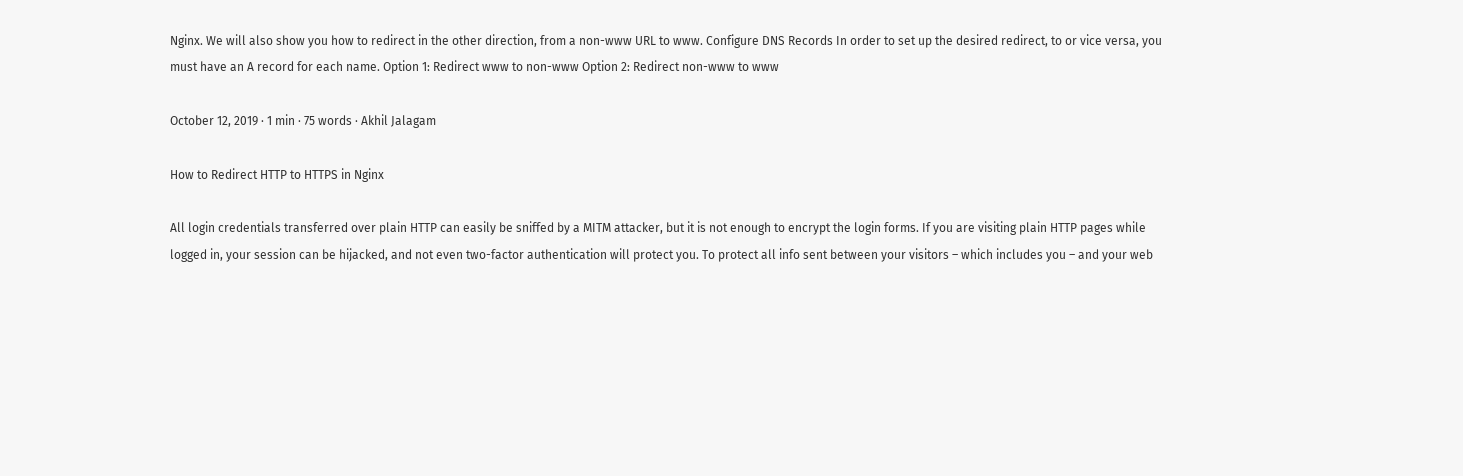Nginx. We will also show you how to redirect in the other direction, from a non-www URL to www. Configure DNS Records In order to set up the desired redirect, to or vice versa, you must have an A record for each name. Option 1: Redirect www to non-www Option 2: Redirect non-www to www

October 12, 2019 · 1 min · 75 words · Akhil Jalagam

How to Redirect HTTP to HTTPS in Nginx

All login credentials transferred over plain HTTP can easily be sniffed by a MITM attacker, but it is not enough to encrypt the login forms. If you are visiting plain HTTP pages while logged in, your session can be hijacked, and not even two-factor authentication will protect you. To protect all info sent between your visitors – which includes you – and your web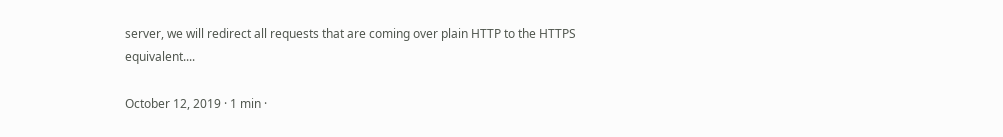server, we will redirect all requests that are coming over plain HTTP to the HTTPS equivalent....

October 12, 2019 · 1 min ·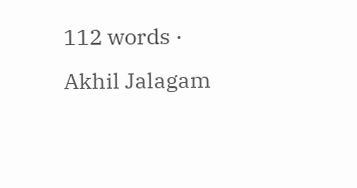112 words · Akhil Jalagam